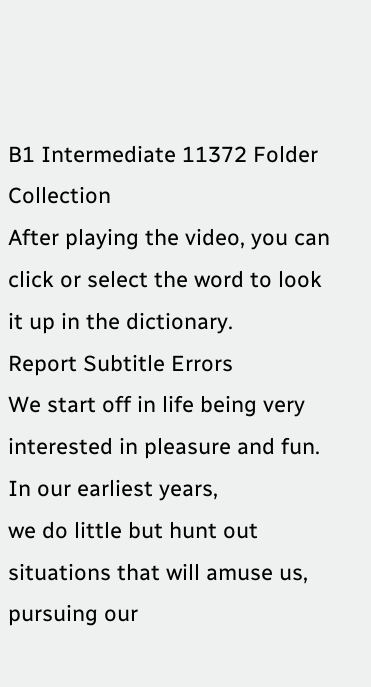B1 Intermediate 11372 Folder Collection
After playing the video, you can click or select the word to look it up in the dictionary.
Report Subtitle Errors
We start off in life being very interested in pleasure and fun. In our earliest years,
we do little but hunt out situations that will amuse us, pursuing our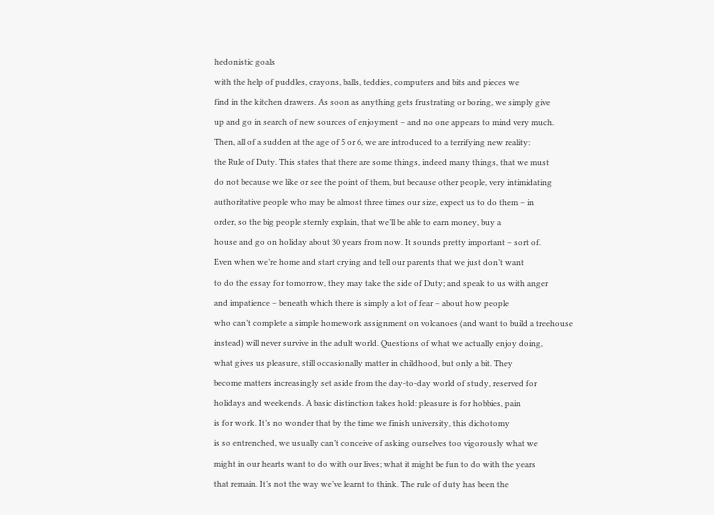hedonistic goals
with the help of puddles, crayons, balls, teddies, computers and bits and pieces we
find in the kitchen drawers. As soon as anything gets frustrating or boring, we simply give
up and go in search of new sources of enjoyment – and no one appears to mind very much.
Then, all of a sudden at the age of 5 or 6, we are introduced to a terrifying new reality:
the Rule of Duty. This states that there are some things, indeed many things, that we must
do not because we like or see the point of them, but because other people, very intimidating
authoritative people who may be almost three times our size, expect us to do them – in
order, so the big people sternly explain, that we’ll be able to earn money, buy a
house and go on holiday about 30 years from now. It sounds pretty important – sort of.
Even when we’re home and start crying and tell our parents that we just don’t want
to do the essay for tomorrow, they may take the side of Duty; and speak to us with anger
and impatience – beneath which there is simply a lot of fear – about how people
who can’t complete a simple homework assignment on volcanoes (and want to build a treehouse
instead) will never survive in the adult world. Questions of what we actually enjoy doing,
what gives us pleasure, still occasionally matter in childhood, but only a bit. They
become matters increasingly set aside from the day-to-day world of study, reserved for
holidays and weekends. A basic distinction takes hold: pleasure is for hobbies, pain
is for work. It’s no wonder that by the time we finish university, this dichotomy
is so entrenched, we usually can’t conceive of asking ourselves too vigorously what we
might in our hearts want to do with our lives; what it might be fun to do with the years
that remain. It’s not the way we’ve learnt to think. The rule of duty has been the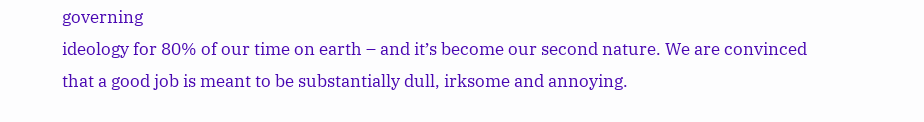governing
ideology for 80% of our time on earth – and it’s become our second nature. We are convinced
that a good job is meant to be substantially dull, irksome and annoying.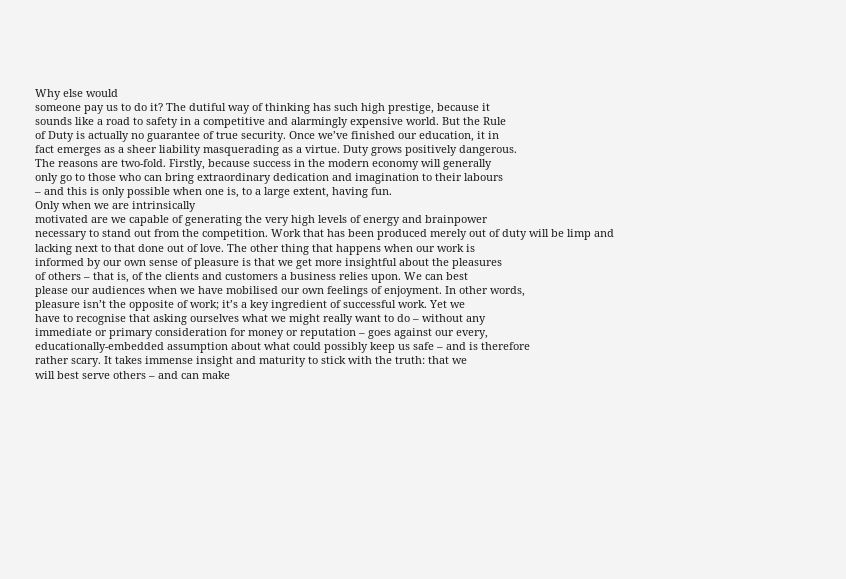Why else would
someone pay us to do it? The dutiful way of thinking has such high prestige, because it
sounds like a road to safety in a competitive and alarmingly expensive world. But the Rule
of Duty is actually no guarantee of true security. Once we’ve finished our education, it in
fact emerges as a sheer liability masquerading as a virtue. Duty grows positively dangerous.
The reasons are two-fold. Firstly, because success in the modern economy will generally
only go to those who can bring extraordinary dedication and imagination to their labours
– and this is only possible when one is, to a large extent, having fun.
Only when we are intrinsically
motivated are we capable of generating the very high levels of energy and brainpower
necessary to stand out from the competition. Work that has been produced merely out of duty will be limp and
lacking next to that done out of love. The other thing that happens when our work is
informed by our own sense of pleasure is that we get more insightful about the pleasures
of others – that is, of the clients and customers a business relies upon. We can best
please our audiences when we have mobilised our own feelings of enjoyment. In other words,
pleasure isn’t the opposite of work; it’s a key ingredient of successful work. Yet we
have to recognise that asking ourselves what we might really want to do – without any
immediate or primary consideration for money or reputation – goes against our every,
educationally-embedded assumption about what could possibly keep us safe – and is therefore
rather scary. It takes immense insight and maturity to stick with the truth: that we
will best serve others – and can make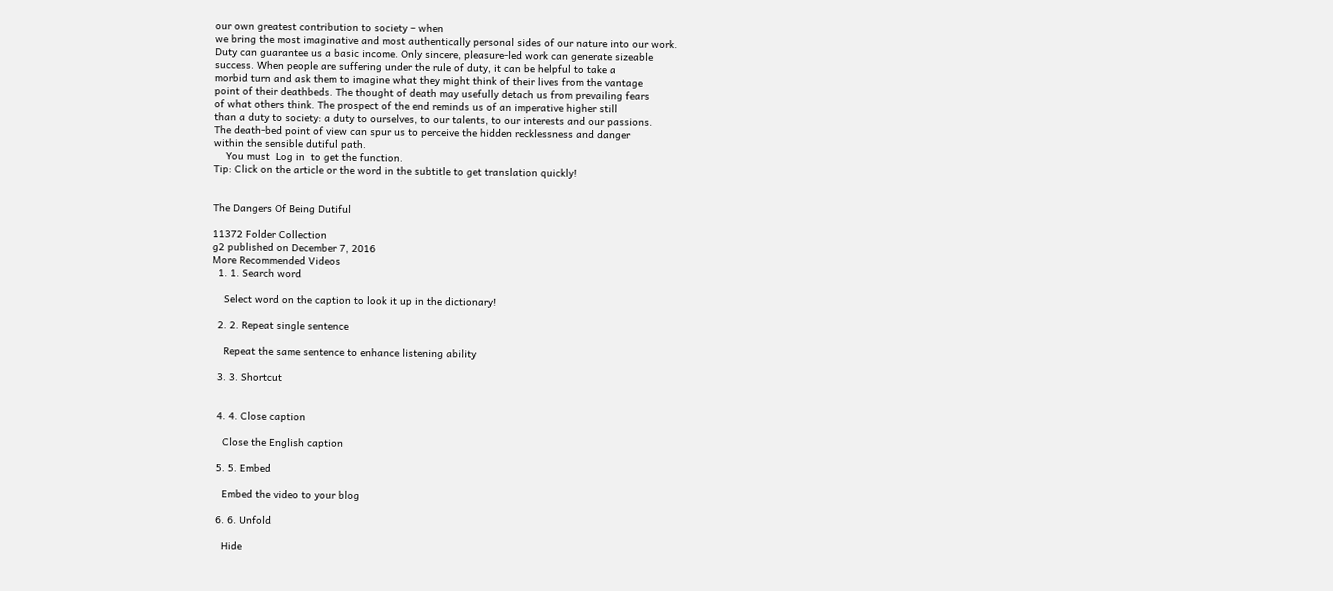our own greatest contribution to society – when
we bring the most imaginative and most authentically personal sides of our nature into our work.
Duty can guarantee us a basic income. Only sincere, pleasure-led work can generate sizeable
success. When people are suffering under the rule of duty, it can be helpful to take a
morbid turn and ask them to imagine what they might think of their lives from the vantage
point of their deathbeds. The thought of death may usefully detach us from prevailing fears
of what others think. The prospect of the end reminds us of an imperative higher still
than a duty to society: a duty to ourselves, to our talents, to our interests and our passions.
The death-bed point of view can spur us to perceive the hidden recklessness and danger
within the sensible dutiful path.
    You must  Log in  to get the function.
Tip: Click on the article or the word in the subtitle to get translation quickly!


The Dangers Of Being Dutiful

11372 Folder Collection
g2 published on December 7, 2016
More Recommended Videos
  1. 1. Search word

    Select word on the caption to look it up in the dictionary!

  2. 2. Repeat single sentence

    Repeat the same sentence to enhance listening ability

  3. 3. Shortcut


  4. 4. Close caption

    Close the English caption

  5. 5. Embed

    Embed the video to your blog

  6. 6. Unfold

    Hide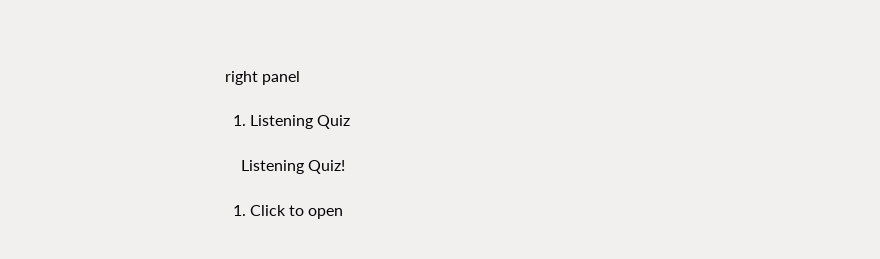right panel

  1. Listening Quiz

    Listening Quiz!

  1. Click to open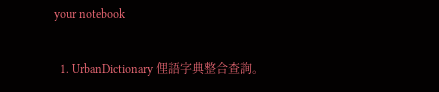your notebook

  1. UrbanDictionary 俚語字典整合查詢。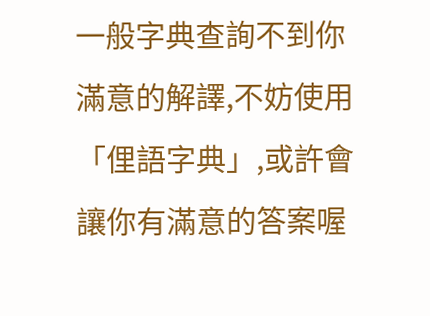一般字典查詢不到你滿意的解譯,不妨使用「俚語字典」,或許會讓你有滿意的答案喔